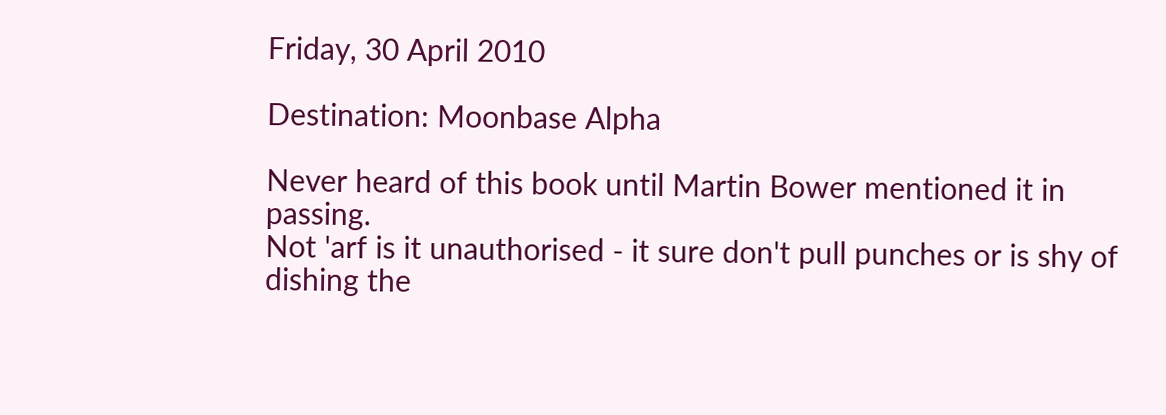Friday, 30 April 2010

Destination: Moonbase Alpha

Never heard of this book until Martin Bower mentioned it in passing.
Not 'arf is it unauthorised - it sure don't pull punches or is shy of dishing the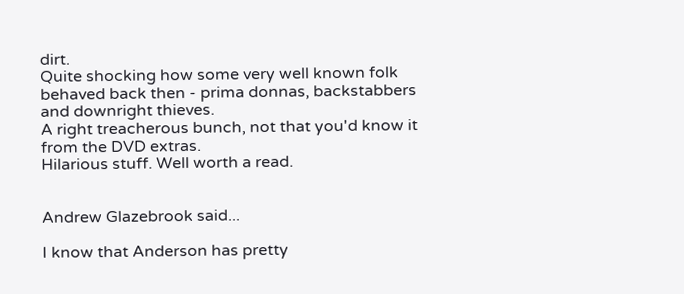dirt.
Quite shocking how some very well known folk behaved back then - prima donnas, backstabbers and downright thieves.
A right treacherous bunch, not that you'd know it from the DVD extras.
Hilarious stuff. Well worth a read.


Andrew Glazebrook said...

I know that Anderson has pretty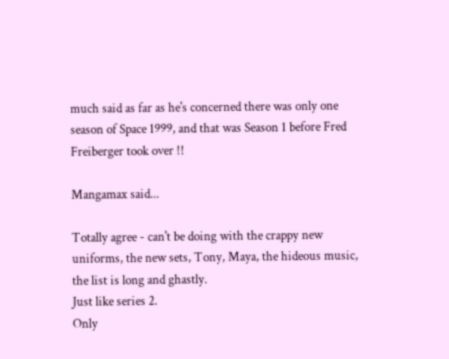much said as far as he's concerned there was only one season of Space 1999, and that was Season 1 before Fred Freiberger took over !!

Mangamax said...

Totally agree - can't be doing with the crappy new uniforms, the new sets, Tony, Maya, the hideous music, the list is long and ghastly.
Just like series 2.
Only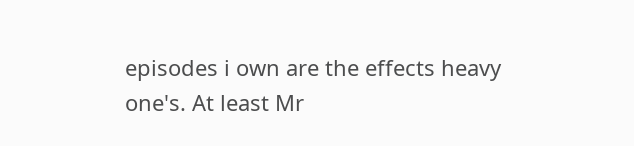episodes i own are the effects heavy one's. At least Mr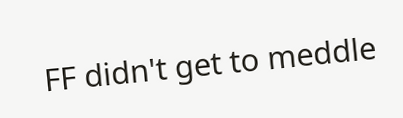FF didn't get to meddle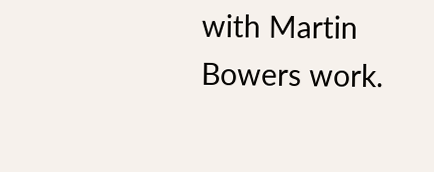with Martin Bowers work.